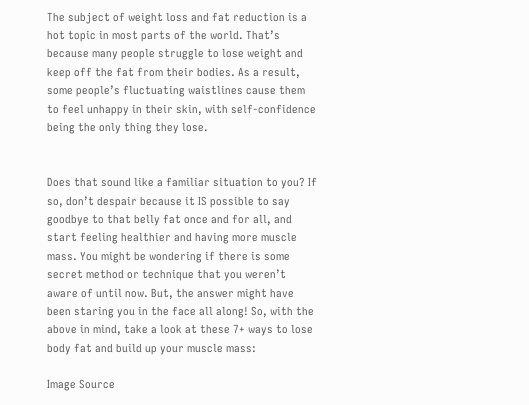The subject of weight loss and fat reduction is a hot topic in most parts of the world. That’s because many people struggle to lose weight and keep off the fat from their bodies. As a result, some people’s fluctuating waistlines cause them to feel unhappy in their skin, with self-confidence being the only thing they lose.


Does that sound like a familiar situation to you? If so, don’t despair because it IS possible to say goodbye to that belly fat once and for all, and start feeling healthier and having more muscle mass. You might be wondering if there is some secret method or technique that you weren’t aware of until now. But, the answer might have been staring you in the face all along! So, with the above in mind, take a look at these 7+ ways to lose body fat and build up your muscle mass:

Image Source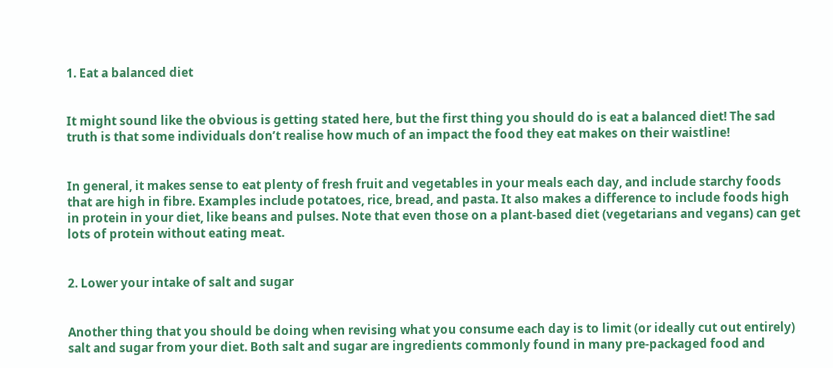1. Eat a balanced diet


It might sound like the obvious is getting stated here, but the first thing you should do is eat a balanced diet! The sad truth is that some individuals don’t realise how much of an impact the food they eat makes on their waistline!


In general, it makes sense to eat plenty of fresh fruit and vegetables in your meals each day, and include starchy foods that are high in fibre. Examples include potatoes, rice, bread, and pasta. It also makes a difference to include foods high in protein in your diet, like beans and pulses. Note that even those on a plant-based diet (vegetarians and vegans) can get lots of protein without eating meat.


2. Lower your intake of salt and sugar


Another thing that you should be doing when revising what you consume each day is to limit (or ideally cut out entirely) salt and sugar from your diet. Both salt and sugar are ingredients commonly found in many pre-packaged food and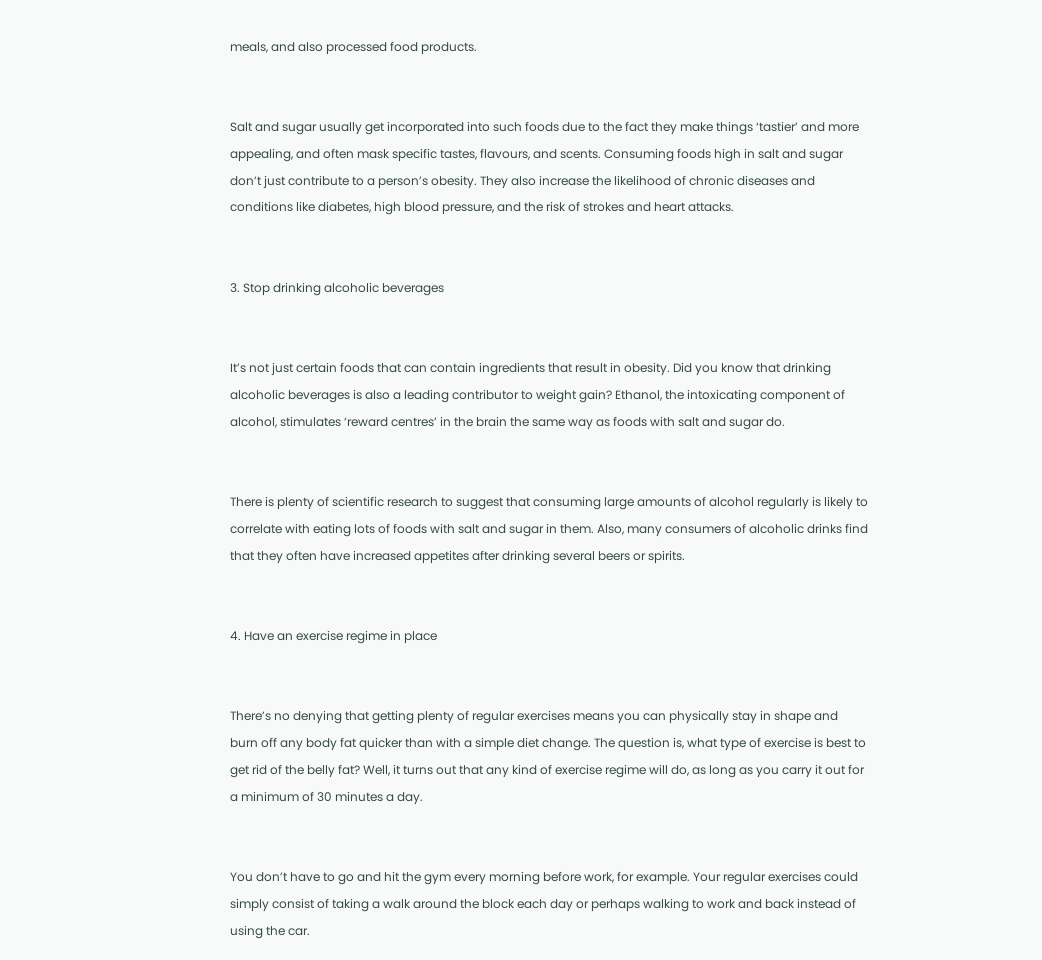meals, and also processed food products.


Salt and sugar usually get incorporated into such foods due to the fact they make things ‘tastier’ and more appealing, and often mask specific tastes, flavours, and scents. Consuming foods high in salt and sugar don’t just contribute to a person’s obesity. They also increase the likelihood of chronic diseases and conditions like diabetes, high blood pressure, and the risk of strokes and heart attacks.


3. Stop drinking alcoholic beverages


It’s not just certain foods that can contain ingredients that result in obesity. Did you know that drinking alcoholic beverages is also a leading contributor to weight gain? Ethanol, the intoxicating component of alcohol, stimulates ‘reward centres’ in the brain the same way as foods with salt and sugar do.


There is plenty of scientific research to suggest that consuming large amounts of alcohol regularly is likely to correlate with eating lots of foods with salt and sugar in them. Also, many consumers of alcoholic drinks find that they often have increased appetites after drinking several beers or spirits.


4. Have an exercise regime in place


There’s no denying that getting plenty of regular exercises means you can physically stay in shape and burn off any body fat quicker than with a simple diet change. The question is, what type of exercise is best to get rid of the belly fat? Well, it turns out that any kind of exercise regime will do, as long as you carry it out for a minimum of 30 minutes a day.


You don’t have to go and hit the gym every morning before work, for example. Your regular exercises could simply consist of taking a walk around the block each day or perhaps walking to work and back instead of using the car.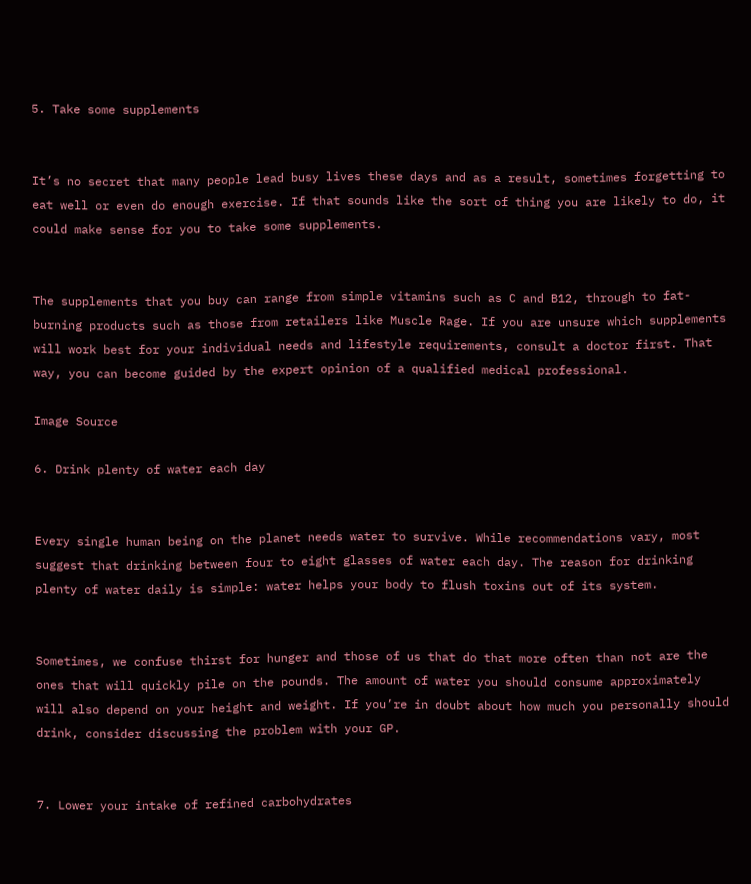5. Take some supplements


It’s no secret that many people lead busy lives these days and as a result, sometimes forgetting to eat well or even do enough exercise. If that sounds like the sort of thing you are likely to do, it could make sense for you to take some supplements.


The supplements that you buy can range from simple vitamins such as C and B12, through to fat-burning products such as those from retailers like Muscle Rage. If you are unsure which supplements will work best for your individual needs and lifestyle requirements, consult a doctor first. That way, you can become guided by the expert opinion of a qualified medical professional.

Image Source

6. Drink plenty of water each day


Every single human being on the planet needs water to survive. While recommendations vary, most suggest that drinking between four to eight glasses of water each day. The reason for drinking plenty of water daily is simple: water helps your body to flush toxins out of its system.


Sometimes, we confuse thirst for hunger and those of us that do that more often than not are the ones that will quickly pile on the pounds. The amount of water you should consume approximately will also depend on your height and weight. If you’re in doubt about how much you personally should drink, consider discussing the problem with your GP.


7. Lower your intake of refined carbohydrates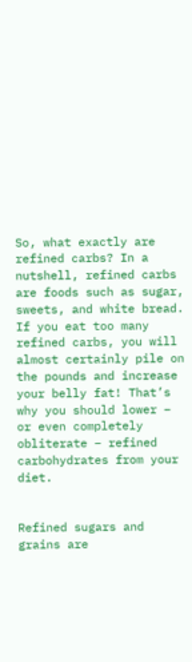So, what exactly are refined carbs? In a nutshell, refined carbs are foods such as sugar, sweets, and white bread. If you eat too many refined carbs, you will almost certainly pile on the pounds and increase your belly fat! That’s why you should lower – or even completely obliterate – refined carbohydrates from your diet.


Refined sugars and grains are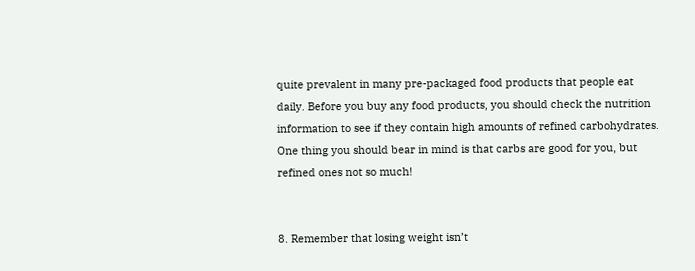quite prevalent in many pre-packaged food products that people eat daily. Before you buy any food products, you should check the nutrition information to see if they contain high amounts of refined carbohydrates. One thing you should bear in mind is that carbs are good for you, but refined ones not so much!


8. Remember that losing weight isn’t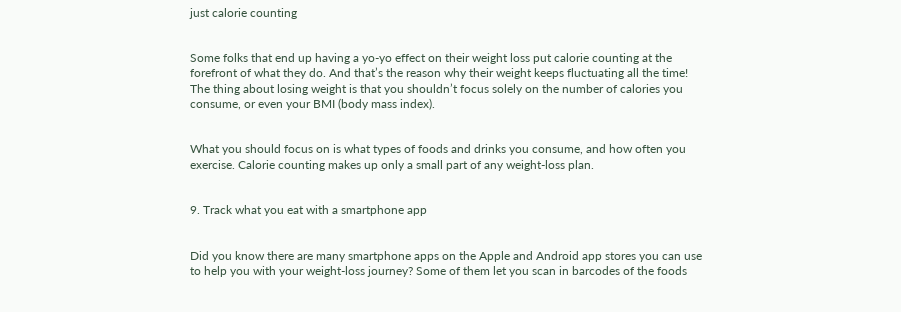just calorie counting


Some folks that end up having a yo-yo effect on their weight loss put calorie counting at the forefront of what they do. And that’s the reason why their weight keeps fluctuating all the time! The thing about losing weight is that you shouldn’t focus solely on the number of calories you consume, or even your BMI (body mass index).


What you should focus on is what types of foods and drinks you consume, and how often you exercise. Calorie counting makes up only a small part of any weight-loss plan.


9. Track what you eat with a smartphone app


Did you know there are many smartphone apps on the Apple and Android app stores you can use to help you with your weight-loss journey? Some of them let you scan in barcodes of the foods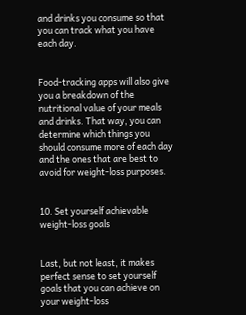and drinks you consume so that you can track what you have each day.


Food-tracking apps will also give you a breakdown of the nutritional value of your meals and drinks. That way, you can determine which things you should consume more of each day and the ones that are best to avoid for weight-loss purposes.


10. Set yourself achievable weight-loss goals


Last, but not least, it makes perfect sense to set yourself goals that you can achieve on your weight-loss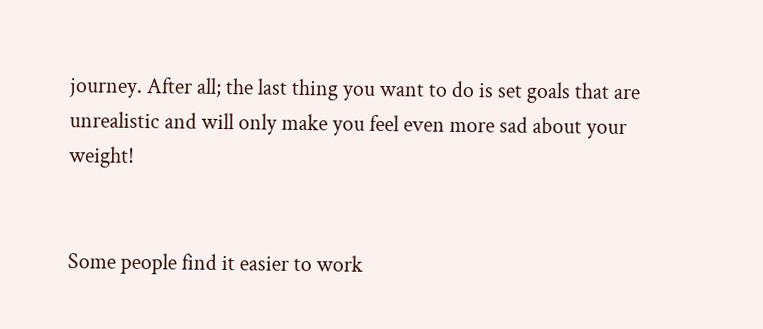journey. After all; the last thing you want to do is set goals that are unrealistic and will only make you feel even more sad about your weight!


Some people find it easier to work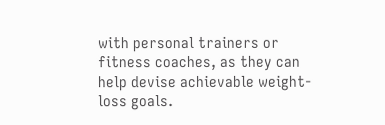with personal trainers or fitness coaches, as they can help devise achievable weight-loss goals.